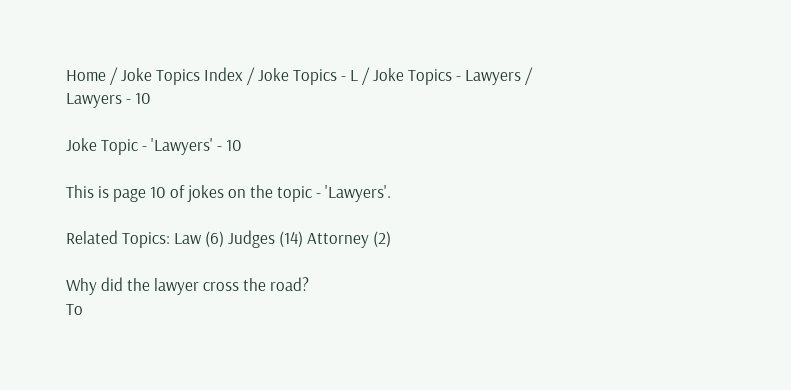Home / Joke Topics Index / Joke Topics - L / Joke Topics - Lawyers / Lawyers - 10

Joke Topic - 'Lawyers' - 10

This is page 10 of jokes on the topic - 'Lawyers'.

Related Topics: Law (6) Judges (14) Attorney (2)

Why did the lawyer cross the road?
To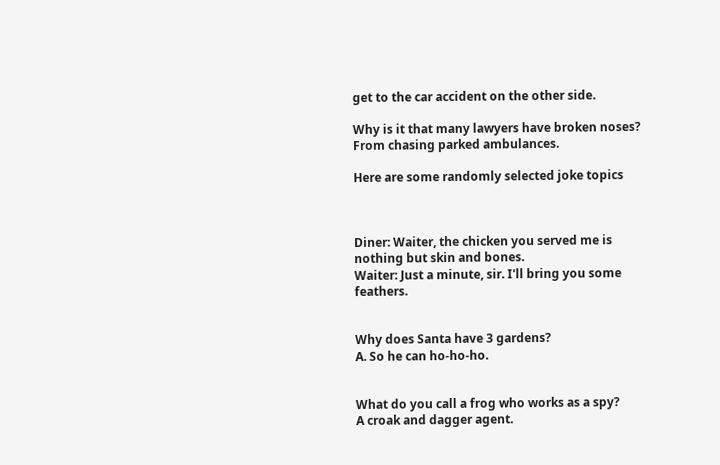get to the car accident on the other side.

Why is it that many lawyers have broken noses?
From chasing parked ambulances.

Here are some randomly selected joke topics



Diner: Waiter, the chicken you served me is nothing but skin and bones.
Waiter: Just a minute, sir. I'll bring you some feathers.


Why does Santa have 3 gardens?
A. So he can ho-ho-ho.


What do you call a frog who works as a spy?
A croak and dagger agent.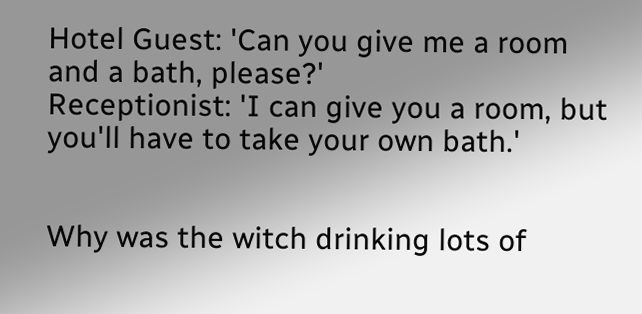Hotel Guest: 'Can you give me a room and a bath, please?'
Receptionist: 'I can give you a room, but you'll have to take your own bath.'


Why was the witch drinking lots of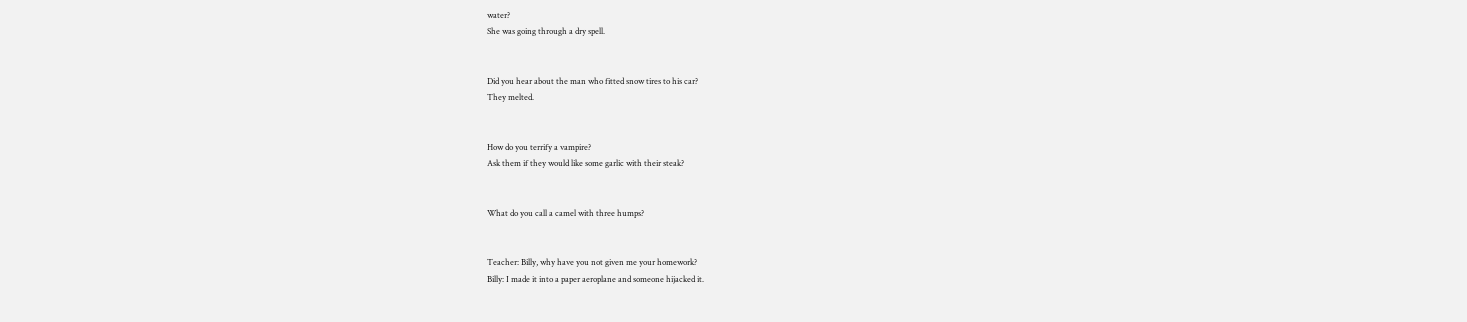water?
She was going through a dry spell.


Did you hear about the man who fitted snow tires to his car?
They melted.


How do you terrify a vampire?
Ask them if they would like some garlic with their steak?


What do you call a camel with three humps?


Teacher: Billy, why have you not given me your homework?
Billy: I made it into a paper aeroplane and someone hijacked it.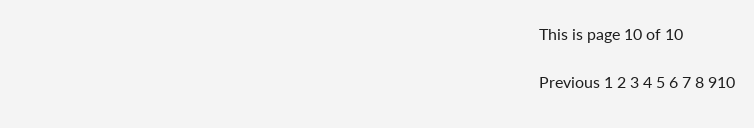This is page 10 of 10

Previous 1 2 3 4 5 6 7 8 910